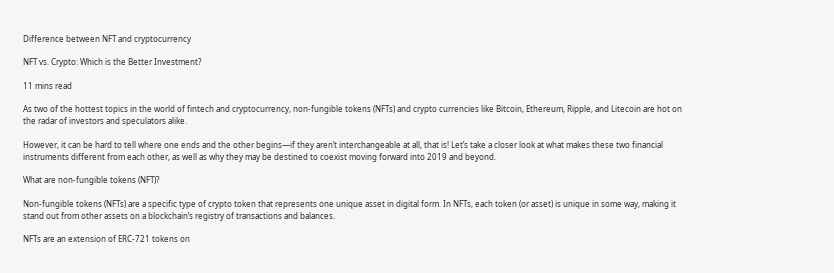Difference between NFT and cryptocurrency

NFT vs. Crypto: Which is the Better Investment?

11 mins read

As two of the hottest topics in the world of fintech and cryptocurrency, non-fungible tokens (NFTs) and crypto currencies like Bitcoin, Ethereum, Ripple, and Litecoin are hot on the radar of investors and speculators alike.

However, it can be hard to tell where one ends and the other begins—if they aren’t interchangeable at all, that is! Let’s take a closer look at what makes these two financial instruments different from each other, as well as why they may be destined to coexist moving forward into 2019 and beyond.

What are non-fungible tokens (NFT)?

Non-fungible tokens (NFTs) are a specific type of crypto token that represents one unique asset in digital form. In NFTs, each token (or asset) is unique in some way, making it stand out from other assets on a blockchain’s registry of transactions and balances.

NFTs are an extension of ERC-721 tokens on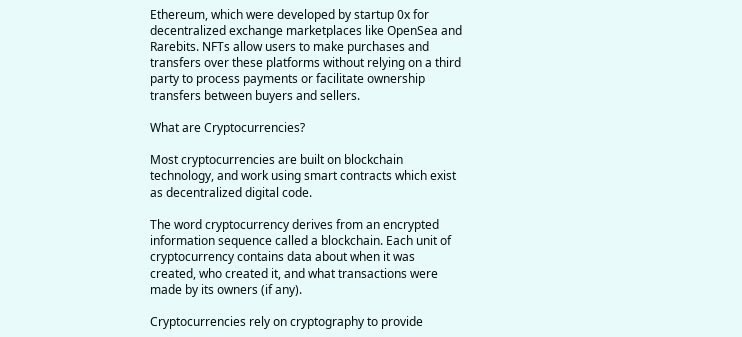Ethereum, which were developed by startup 0x for decentralized exchange marketplaces like OpenSea and Rarebits. NFTs allow users to make purchases and transfers over these platforms without relying on a third party to process payments or facilitate ownership transfers between buyers and sellers.

What are Cryptocurrencies?

Most cryptocurrencies are built on blockchain technology, and work using smart contracts which exist as decentralized digital code.

The word cryptocurrency derives from an encrypted information sequence called a blockchain. Each unit of cryptocurrency contains data about when it was created, who created it, and what transactions were made by its owners (if any).

Cryptocurrencies rely on cryptography to provide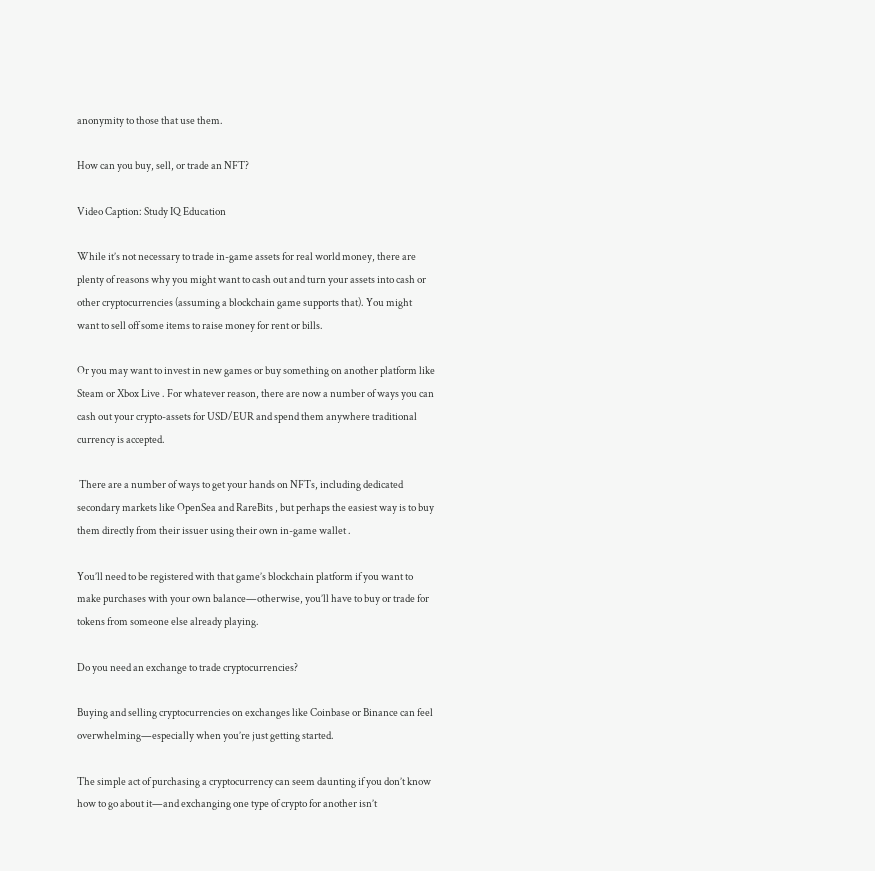anonymity to those that use them.

How can you buy, sell, or trade an NFT?

Video Caption: Study IQ Education

While it’s not necessary to trade in-game assets for real world money, there are plenty of reasons why you might want to cash out and turn your assets into cash or other cryptocurrencies (assuming a blockchain game supports that). You might want to sell off some items to raise money for rent or bills.

Or you may want to invest in new games or buy something on another platform like Steam or Xbox Live . For whatever reason, there are now a number of ways you can cash out your crypto-assets for USD/EUR and spend them anywhere traditional currency is accepted.

 There are a number of ways to get your hands on NFTs, including dedicated secondary markets like OpenSea and RareBits , but perhaps the easiest way is to buy them directly from their issuer using their own in-game wallet .

You’ll need to be registered with that game’s blockchain platform if you want to make purchases with your own balance—otherwise, you’ll have to buy or trade for tokens from someone else already playing.

Do you need an exchange to trade cryptocurrencies?

Buying and selling cryptocurrencies on exchanges like Coinbase or Binance can feel overwhelming—especially when you’re just getting started.

The simple act of purchasing a cryptocurrency can seem daunting if you don’t know how to go about it—and exchanging one type of crypto for another isn’t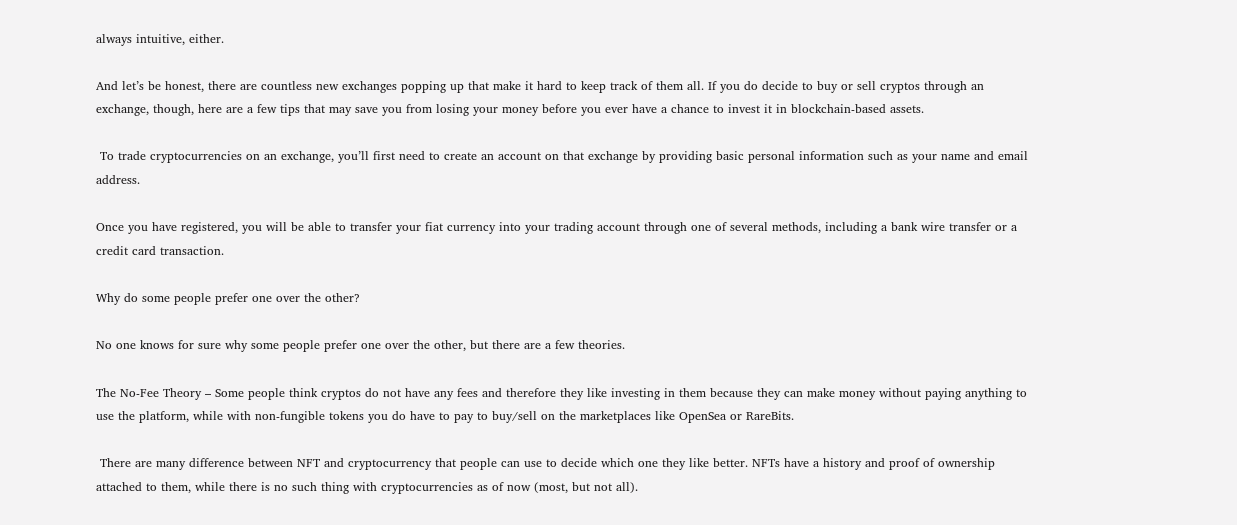always intuitive, either.

And let’s be honest, there are countless new exchanges popping up that make it hard to keep track of them all. If you do decide to buy or sell cryptos through an exchange, though, here are a few tips that may save you from losing your money before you ever have a chance to invest it in blockchain-based assets.

 To trade cryptocurrencies on an exchange, you’ll first need to create an account on that exchange by providing basic personal information such as your name and email address.

Once you have registered, you will be able to transfer your fiat currency into your trading account through one of several methods, including a bank wire transfer or a credit card transaction.

Why do some people prefer one over the other?

No one knows for sure why some people prefer one over the other, but there are a few theories.

The No-Fee Theory – Some people think cryptos do not have any fees and therefore they like investing in them because they can make money without paying anything to use the platform, while with non-fungible tokens you do have to pay to buy/sell on the marketplaces like OpenSea or RareBits.

 There are many difference between NFT and cryptocurrency that people can use to decide which one they like better. NFTs have a history and proof of ownership attached to them, while there is no such thing with cryptocurrencies as of now (most, but not all).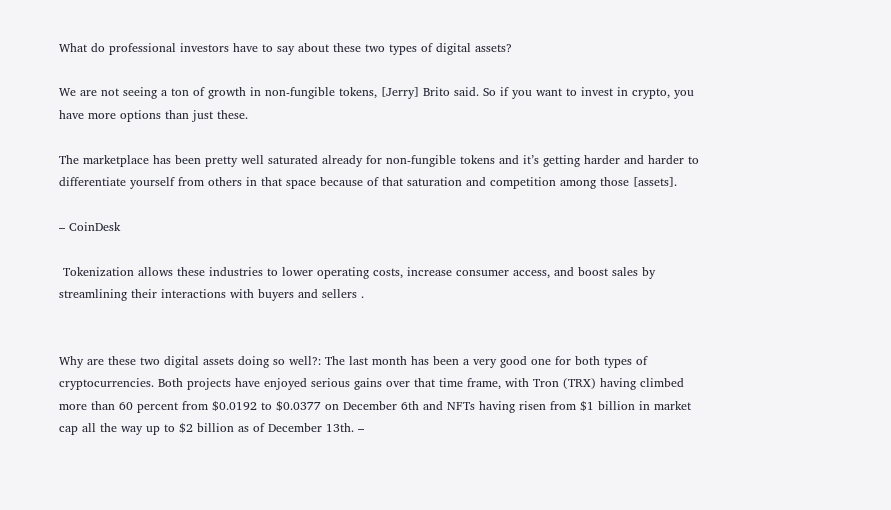What do professional investors have to say about these two types of digital assets?

We are not seeing a ton of growth in non-fungible tokens, [Jerry] Brito said. So if you want to invest in crypto, you have more options than just these.

The marketplace has been pretty well saturated already for non-fungible tokens and it’s getting harder and harder to differentiate yourself from others in that space because of that saturation and competition among those [assets].

– CoinDesk

 Tokenization allows these industries to lower operating costs, increase consumer access, and boost sales by streamlining their interactions with buyers and sellers .


Why are these two digital assets doing so well?: The last month has been a very good one for both types of cryptocurrencies. Both projects have enjoyed serious gains over that time frame, with Tron (TRX) having climbed more than 60 percent from $0.0192 to $0.0377 on December 6th and NFTs having risen from $1 billion in market cap all the way up to $2 billion as of December 13th. –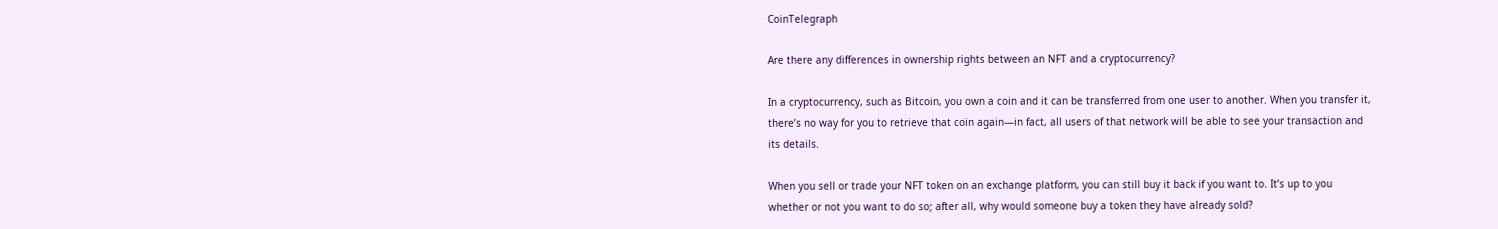CoinTelegraph

Are there any differences in ownership rights between an NFT and a cryptocurrency?

In a cryptocurrency, such as Bitcoin, you own a coin and it can be transferred from one user to another. When you transfer it, there’s no way for you to retrieve that coin again—in fact, all users of that network will be able to see your transaction and its details.

When you sell or trade your NFT token on an exchange platform, you can still buy it back if you want to. It’s up to you whether or not you want to do so; after all, why would someone buy a token they have already sold?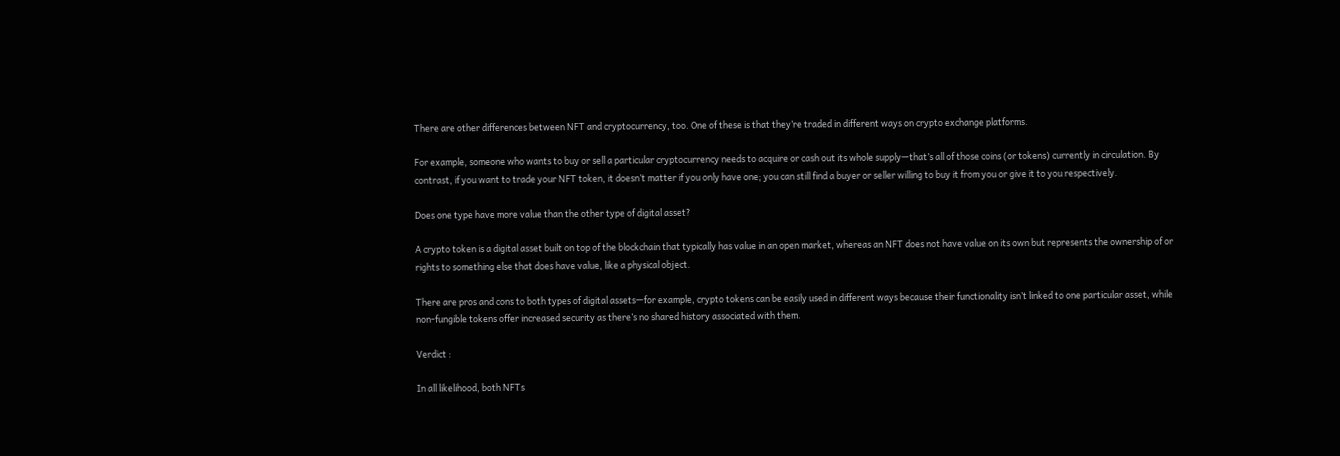There are other differences between NFT and cryptocurrency, too. One of these is that they’re traded in different ways on crypto exchange platforms.

For example, someone who wants to buy or sell a particular cryptocurrency needs to acquire or cash out its whole supply—that’s all of those coins (or tokens) currently in circulation. By contrast, if you want to trade your NFT token, it doesn’t matter if you only have one; you can still find a buyer or seller willing to buy it from you or give it to you respectively.

Does one type have more value than the other type of digital asset?

A crypto token is a digital asset built on top of the blockchain that typically has value in an open market, whereas an NFT does not have value on its own but represents the ownership of or rights to something else that does have value, like a physical object.

There are pros and cons to both types of digital assets—for example, crypto tokens can be easily used in different ways because their functionality isn’t linked to one particular asset, while non-fungible tokens offer increased security as there’s no shared history associated with them.

Verdict :

In all likelihood, both NFTs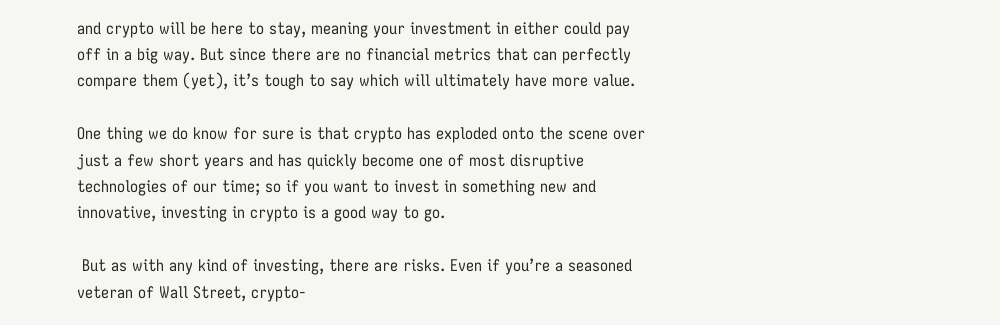and crypto will be here to stay, meaning your investment in either could pay off in a big way. But since there are no financial metrics that can perfectly compare them (yet), it’s tough to say which will ultimately have more value.

One thing we do know for sure is that crypto has exploded onto the scene over just a few short years and has quickly become one of most disruptive technologies of our time; so if you want to invest in something new and innovative, investing in crypto is a good way to go.

 But as with any kind of investing, there are risks. Even if you’re a seasoned veteran of Wall Street, crypto-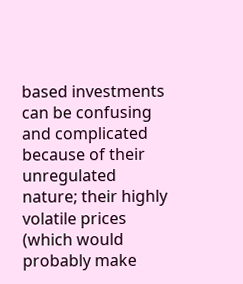based investments can be confusing and complicated because of their unregulated nature; their highly volatile prices (which would probably make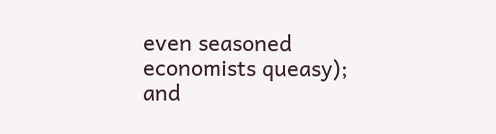even seasoned economists queasy); and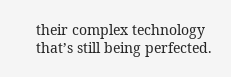their complex technology that’s still being perfected.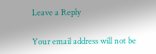Leave a Reply

Your email address will not be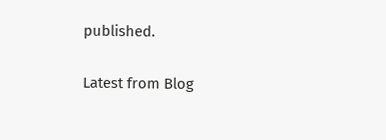published.

Latest from Blog